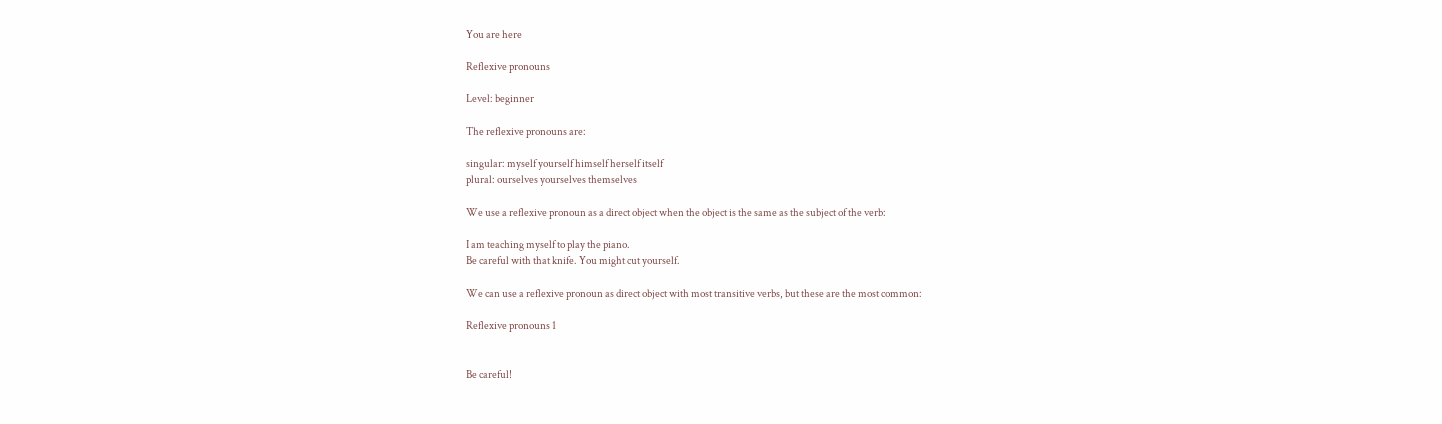You are here

Reflexive pronouns

Level: beginner

The reflexive pronouns are:

singular: myself yourself himself herself itself
plural: ourselves yourselves themselves

We use a reflexive pronoun as a direct object when the object is the same as the subject of the verb:

I am teaching myself to play the piano.
Be careful with that knife. You might cut yourself.

We can use a reflexive pronoun as direct object with most transitive verbs, but these are the most common:

Reflexive pronouns 1


Be careful!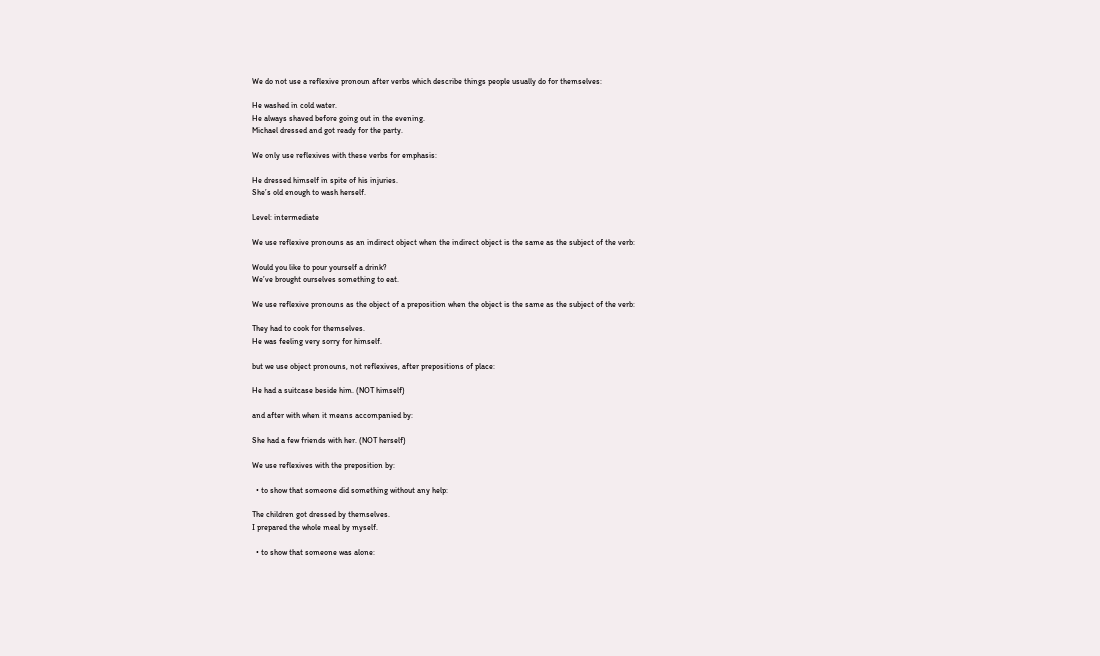We do not use a reflexive pronoun after verbs which describe things people usually do for themselves:

He washed in cold water.
He always shaved before going out in the evening.
Michael dressed and got ready for the party.

We only use reflexives with these verbs for emphasis:

He dressed himself in spite of his injuries.
She’s old enough to wash herself.

Level: intermediate

We use reflexive pronouns as an indirect object when the indirect object is the same as the subject of the verb:

Would you like to pour yourself a drink?
We’ve brought ourselves something to eat.

We use reflexive pronouns as the object of a preposition when the object is the same as the subject of the verb:

They had to cook for themselves.
He was feeling very sorry for himself.

but we use object pronouns, not reflexives, after prepositions of place:

He had a suitcase beside him. (NOT himself)

and after with when it means accompanied by:

She had a few friends with her. (NOT herself)

We use reflexives with the preposition by:

  • to show that someone did something without any help:

The children got dressed by themselves.
I prepared the whole meal by myself.

  • to show that someone was alone: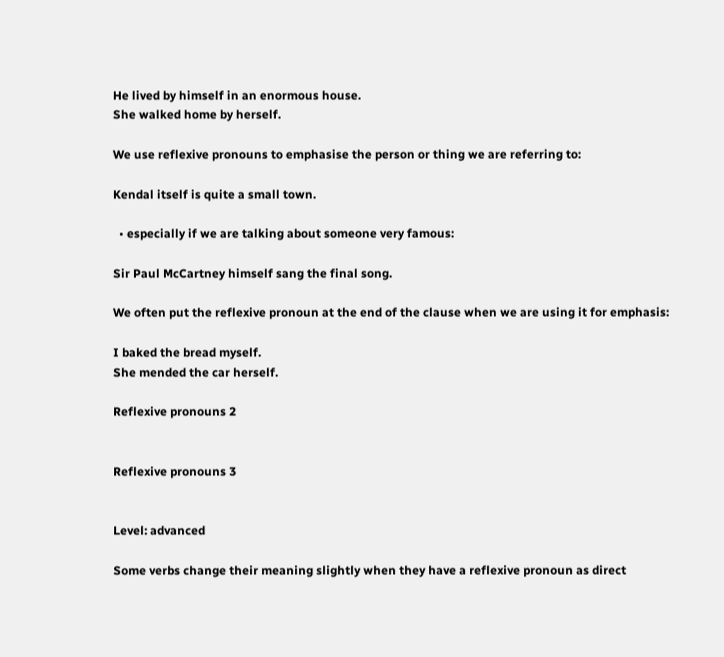He lived by himself in an enormous house.
She walked home by herself.

We use reflexive pronouns to emphasise the person or thing we are referring to:

Kendal itself is quite a small town.

  • especially if we are talking about someone very famous:

Sir Paul McCartney himself sang the final song.

We often put the reflexive pronoun at the end of the clause when we are using it for emphasis:

I baked the bread myself.
She mended the car herself.

Reflexive pronouns 2


Reflexive pronouns 3


Level: advanced

Some verbs change their meaning slightly when they have a reflexive pronoun as direct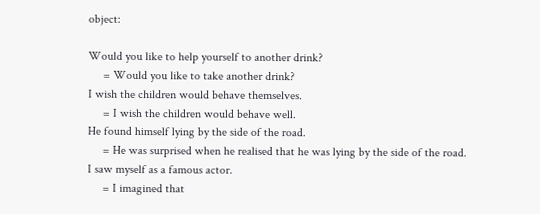object:

Would you like to help yourself to another drink?
     = Would you like to take another drink?
I wish the children would behave themselves.
     = I wish the children would behave well.
He found himself lying by the side of the road.
     = He was surprised when he realised that he was lying by the side of the road.
I saw myself as a famous actor.
     = I imagined that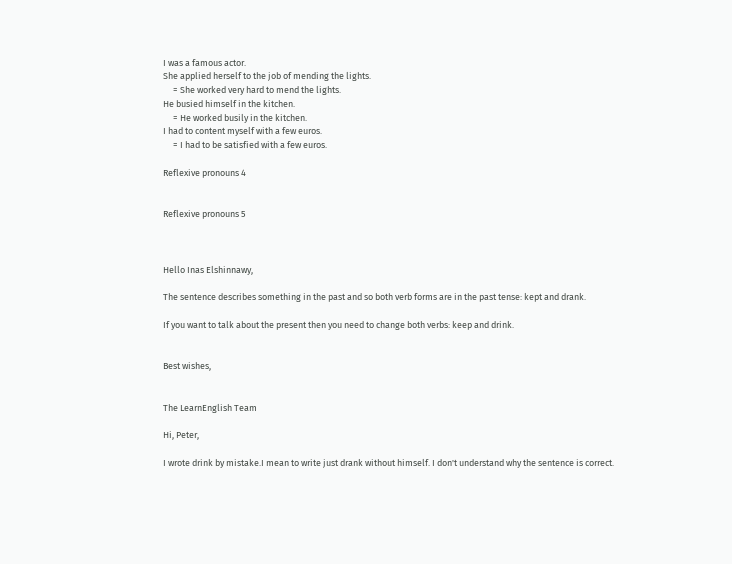I was a famous actor.
She applied herself to the job of mending the lights.
     = She worked very hard to mend the lights.
He busied himself in the kitchen.
     = He worked busily in the kitchen.
I had to content myself with a few euros.
     = I had to be satisfied with a few euros.

Reflexive pronouns 4


Reflexive pronouns 5



Hello Inas Elshinnawy,

The sentence describes something in the past and so both verb forms are in the past tense: kept and drank.

If you want to talk about the present then you need to change both verbs: keep and drink.


Best wishes,


The LearnEnglish Team

Hi, Peter,

I wrote drink by mistake.I mean to write just drank without himself. I don't understand why the sentence is correct.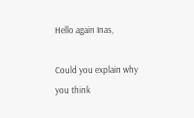Hello again Inas,

Could you explain why you think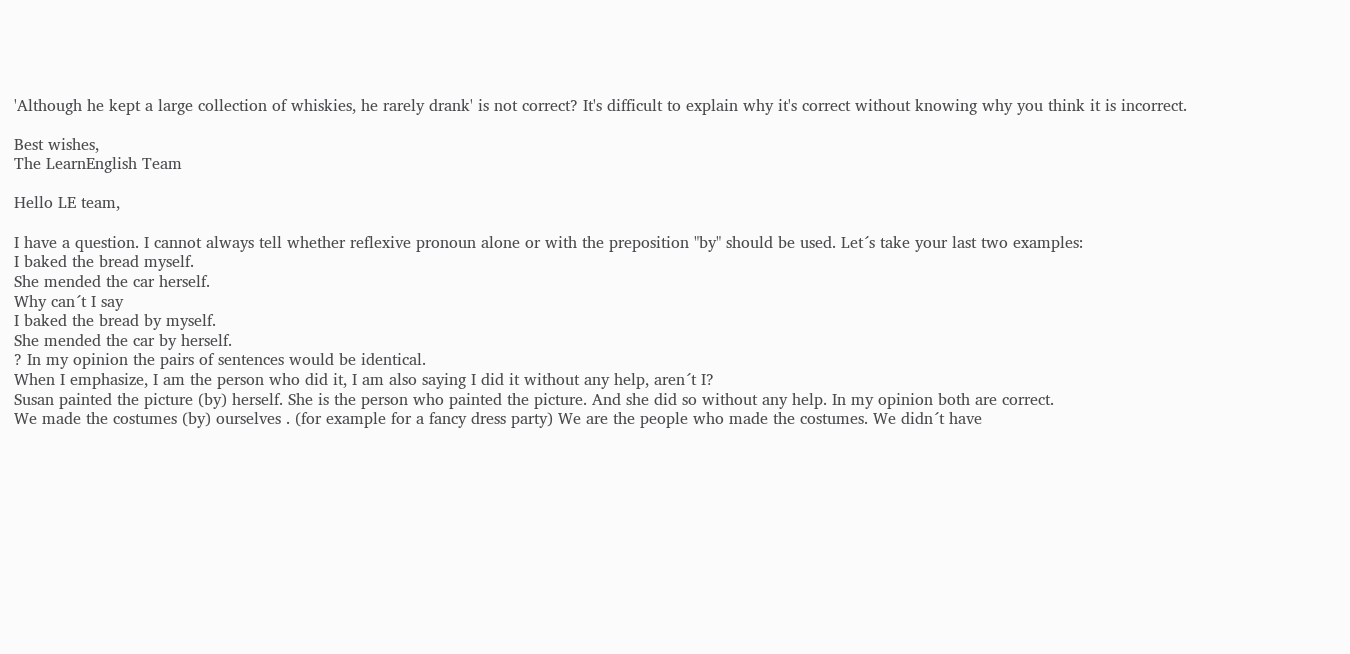'Although he kept a large collection of whiskies, he rarely drank' is not correct? It's difficult to explain why it's correct without knowing why you think it is incorrect.

Best wishes,
The LearnEnglish Team

Hello LE team,

I have a question. I cannot always tell whether reflexive pronoun alone or with the preposition "by" should be used. Let´s take your last two examples:
I baked the bread myself.
She mended the car herself.
Why can´t I say
I baked the bread by myself.
She mended the car by herself.
? In my opinion the pairs of sentences would be identical.
When I emphasize, I am the person who did it, I am also saying I did it without any help, aren´t I?
Susan painted the picture (by) herself. She is the person who painted the picture. And she did so without any help. In my opinion both are correct.
We made the costumes (by) ourselves . (for example for a fancy dress party) We are the people who made the costumes. We didn´t have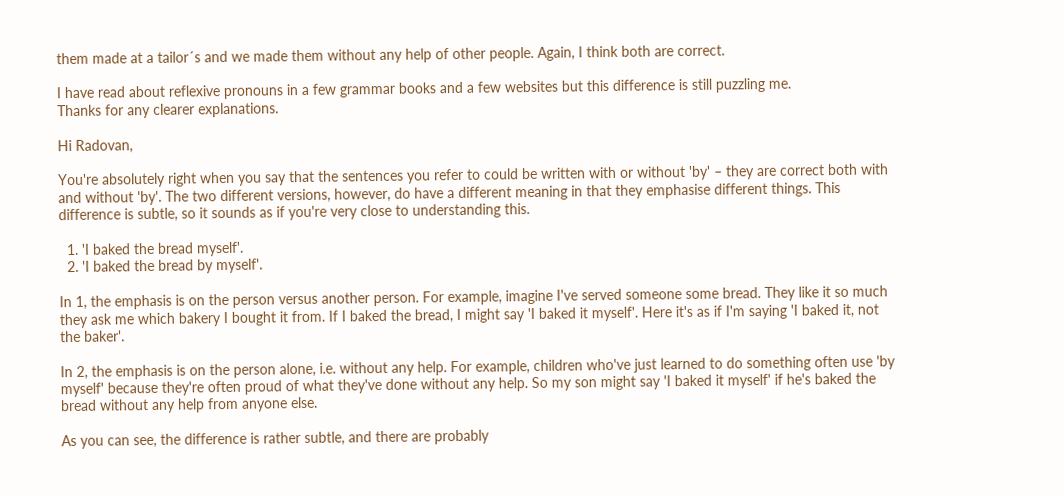them made at a tailor´s and we made them without any help of other people. Again, I think both are correct.

I have read about reflexive pronouns in a few grammar books and a few websites but this difference is still puzzling me.
Thanks for any clearer explanations.

Hi Radovan,

You're absolutely right when you say that the sentences you refer to could be written with or without 'by' – they are correct both with and without 'by'. The two different versions, however, do have a different meaning in that they emphasise different things. This difference is subtle, so it sounds as if you're very close to understanding this.

  1. 'I baked the bread myself'.
  2. 'I baked the bread by myself'.

In 1, the emphasis is on the person versus another person. For example, imagine I've served someone some bread. They like it so much they ask me which bakery I bought it from. If I baked the bread, I might say 'I baked it myself'. Here it's as if I'm saying 'I baked it, not the baker'.

In 2, the emphasis is on the person alone, i.e. without any help. For example, children who've just learned to do something often use 'by myself' because they're often proud of what they've done without any help. So my son might say 'I baked it myself' if he's baked the bread without any help from anyone else.

As you can see, the difference is rather subtle, and there are probably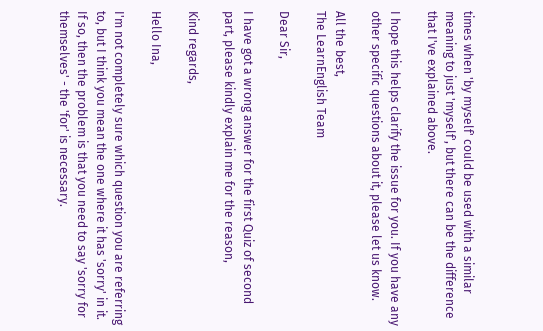times when 'by myself' could be used with a similar meaning to just 'myself', but there can be the difference that I've explained above.

I hope this helps clarify the issue for you. If you have any other specific questions about it, please let us know.

All the best,
The LearnEnglish Team

Dear Sir,

I have got a wrong answer for the first Quiz of second part, please kindly explain me for the reason,

Kind regards,

Hello Ina,

I'm not completely sure which question you are referring to, but I think you mean the one where it has 'sorry' in it. If so, then the problem is that you need to say 'sorry for themselves' - the 'for' is necessary.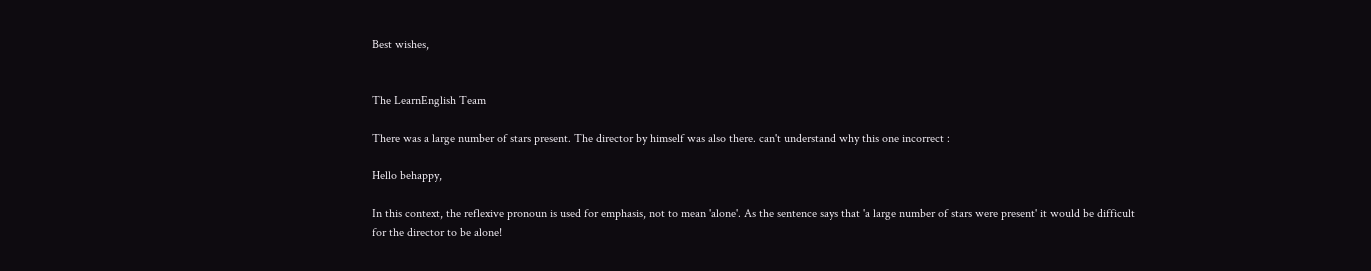Best wishes,


The LearnEnglish Team

There was a large number of stars present. The director by himself was also there. can't understand why this one incorrect :

Hello behappy,

In this context, the reflexive pronoun is used for emphasis, not to mean 'alone'. As the sentence says that 'a large number of stars were present' it would be difficult for the director to be alone!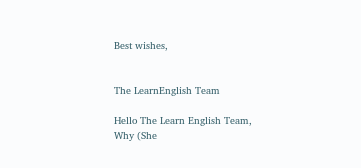Best wishes,


The LearnEnglish Team

Hello The Learn English Team,
Why (She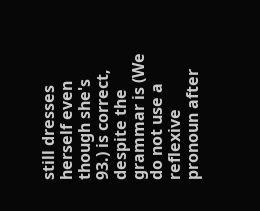still dresses herself even though she's 93.) is correct, despite the grammar is (We do not use a reflexive pronoun after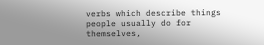verbs which describe things people usually do for themselves,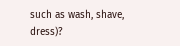such as wash, shave, dress)?